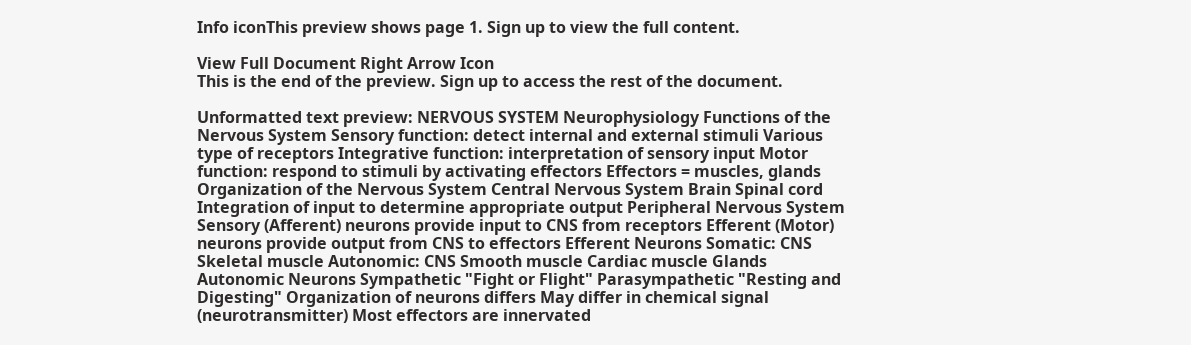Info iconThis preview shows page 1. Sign up to view the full content.

View Full Document Right Arrow Icon
This is the end of the preview. Sign up to access the rest of the document.

Unformatted text preview: NERVOUS SYSTEM Neurophysiology Functions of the Nervous System Sensory function: detect internal and external stimuli Various type of receptors Integrative function: interpretation of sensory input Motor function: respond to stimuli by activating effectors Effectors = muscles, glands Organization of the Nervous System Central Nervous System Brain Spinal cord Integration of input to determine appropriate output Peripheral Nervous System Sensory (Afferent) neurons provide input to CNS from receptors Efferent (Motor) neurons provide output from CNS to effectors Efferent Neurons Somatic: CNS Skeletal muscle Autonomic: CNS Smooth muscle Cardiac muscle Glands Autonomic Neurons Sympathetic "Fight or Flight" Parasympathetic "Resting and Digesting" Organization of neurons differs May differ in chemical signal (neurotransmitter) Most effectors are innervated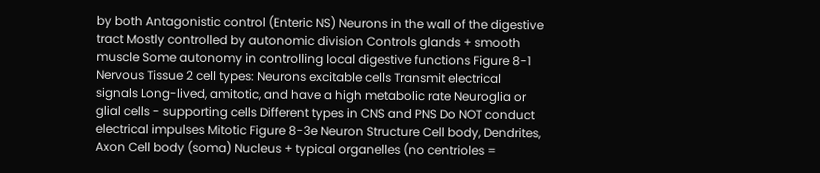by both Antagonistic control (Enteric NS) Neurons in the wall of the digestive tract Mostly controlled by autonomic division Controls glands + smooth muscle Some autonomy in controlling local digestive functions Figure 8-1 Nervous Tissue 2 cell types: Neurons excitable cells Transmit electrical signals Long-lived, amitotic, and have a high metabolic rate Neuroglia or glial cells - supporting cells Different types in CNS and PNS Do NOT conduct electrical impulses Mitotic Figure 8-3e Neuron Structure Cell body, Dendrites, Axon Cell body (soma) Nucleus + typical organelles (no centrioles =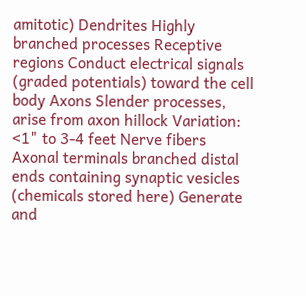amitotic) Dendrites Highly branched processes Receptive regions Conduct electrical signals (graded potentials) toward the cell body Axons Slender processes, arise from axon hillock Variation: <1" to 3-4 feet Nerve fibers Axonal terminals branched distal ends containing synaptic vesicles (chemicals stored here) Generate and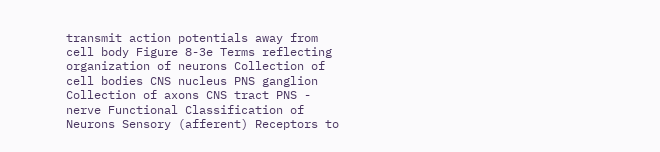transmit action potentials away from cell body Figure 8-3e Terms reflecting organization of neurons Collection of cell bodies CNS nucleus PNS ganglion Collection of axons CNS tract PNS - nerve Functional Classification of Neurons Sensory (afferent) Receptors to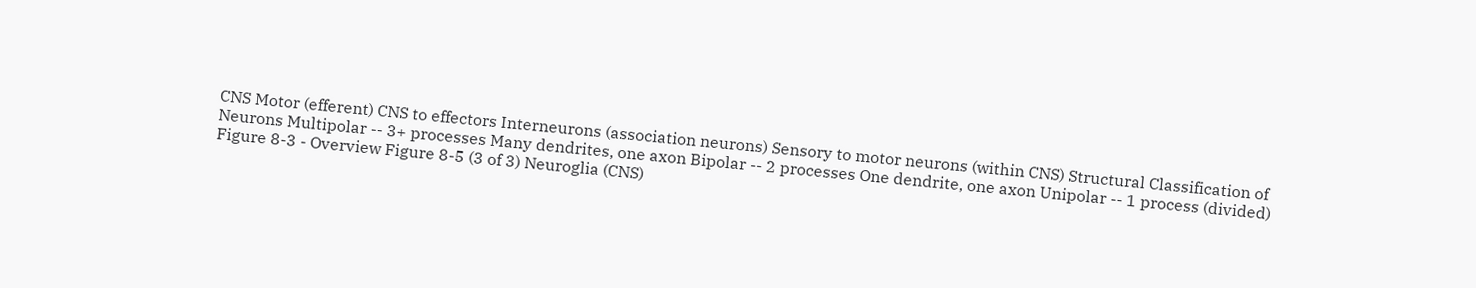CNS Motor (efferent) CNS to effectors Interneurons (association neurons) Sensory to motor neurons (within CNS) Structural Classification of Neurons Multipolar -- 3+ processes Many dendrites, one axon Bipolar -- 2 processes One dendrite, one axon Unipolar -- 1 process (divided) Figure 8-3 - Overview Figure 8-5 (3 of 3) Neuroglia (CNS)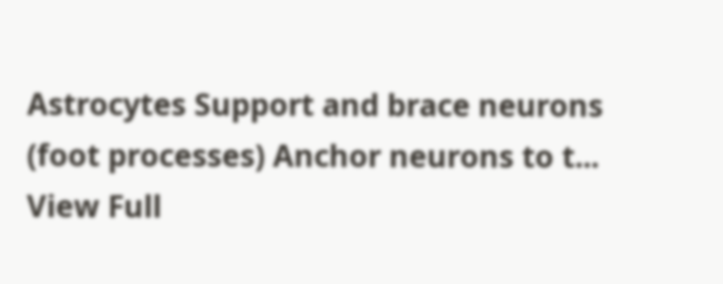Astrocytes Support and brace neurons (foot processes) Anchor neurons to t...
View Full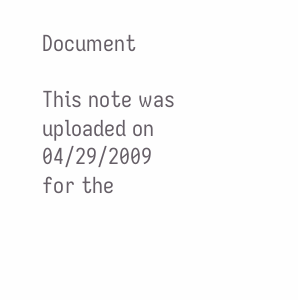Document

This note was uploaded on 04/29/2009 for the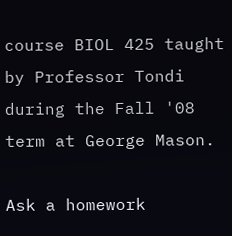course BIOL 425 taught by Professor Tondi during the Fall '08 term at George Mason.

Ask a homework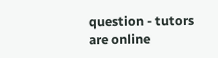question - tutors are online